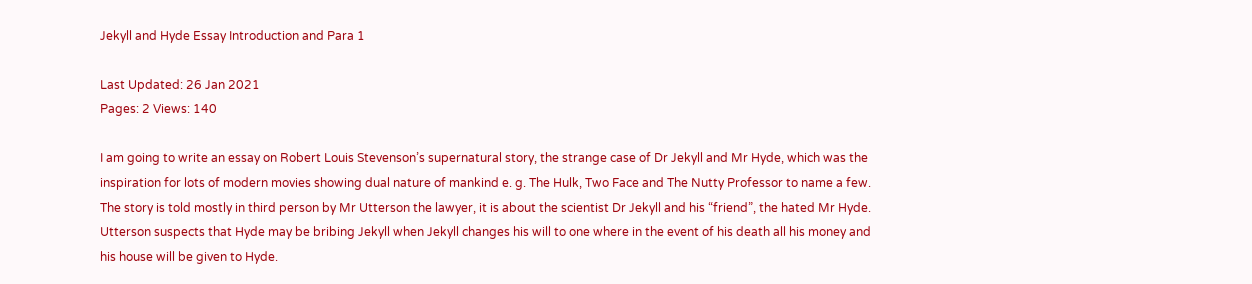Jekyll and Hyde Essay Introduction and Para 1

Last Updated: 26 Jan 2021
Pages: 2 Views: 140

I am going to write an essay on Robert Louis Stevenson’s supernatural story, the strange case of Dr Jekyll and Mr Hyde, which was the inspiration for lots of modern movies showing dual nature of mankind e. g. The Hulk, Two Face and The Nutty Professor to name a few. The story is told mostly in third person by Mr Utterson the lawyer, it is about the scientist Dr Jekyll and his “friend”, the hated Mr Hyde. Utterson suspects that Hyde may be bribing Jekyll when Jekyll changes his will to one where in the event of his death all his money and his house will be given to Hyde.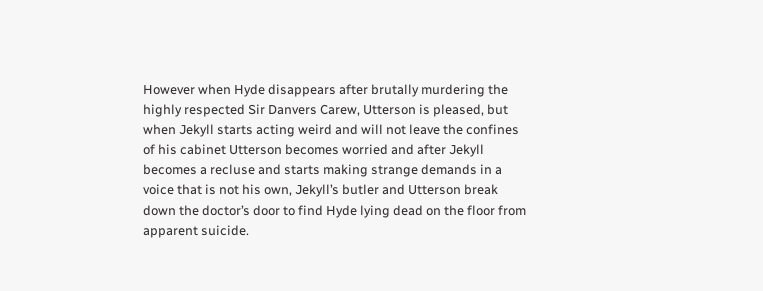However when Hyde disappears after brutally murdering the highly respected Sir Danvers Carew, Utterson is pleased, but when Jekyll starts acting weird and will not leave the confines of his cabinet Utterson becomes worried and after Jekyll becomes a recluse and starts making strange demands in a voice that is not his own, Jekyll’s butler and Utterson break down the doctor’s door to find Hyde lying dead on the floor from apparent suicide.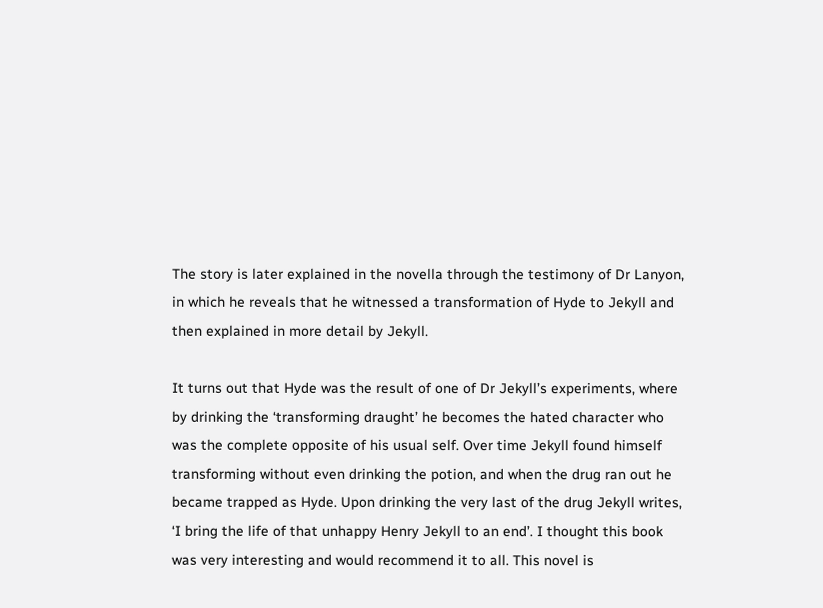The story is later explained in the novella through the testimony of Dr Lanyon, in which he reveals that he witnessed a transformation of Hyde to Jekyll and then explained in more detail by Jekyll.

It turns out that Hyde was the result of one of Dr Jekyll’s experiments, where by drinking the ‘transforming draught’ he becomes the hated character who was the complete opposite of his usual self. Over time Jekyll found himself transforming without even drinking the potion, and when the drug ran out he became trapped as Hyde. Upon drinking the very last of the drug Jekyll writes, ‘I bring the life of that unhappy Henry Jekyll to an end’. I thought this book was very interesting and would recommend it to all. This novel is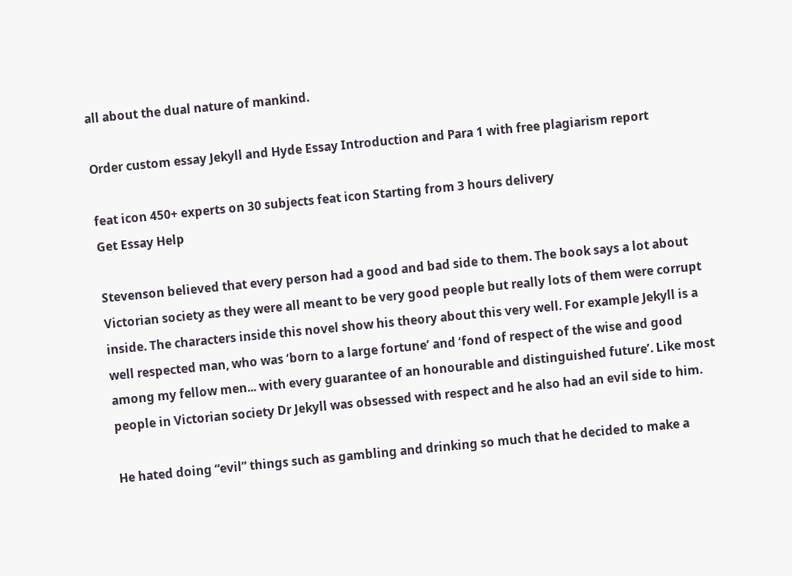all about the dual nature of mankind.

Order custom essay Jekyll and Hyde Essay Introduction and Para 1 with free plagiarism report

feat icon 450+ experts on 30 subjects feat icon Starting from 3 hours delivery
Get Essay Help

Stevenson believed that every person had a good and bad side to them. The book says a lot about Victorian society as they were all meant to be very good people but really lots of them were corrupt inside. The characters inside this novel show his theory about this very well. For example Jekyll is a well respected man, who was ‘born to a large fortune’ and ‘fond of respect of the wise and good among my fellow men... with every guarantee of an honourable and distinguished future’. Like most people in Victorian society Dr Jekyll was obsessed with respect and he also had an evil side to him.

He hated doing “evil” things such as gambling and drinking so much that he decided to make a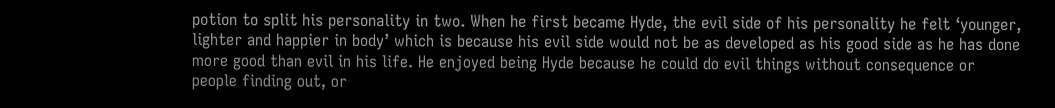potion to split his personality in two. When he first became Hyde, the evil side of his personality he felt ‘younger, lighter and happier in body’ which is because his evil side would not be as developed as his good side as he has done more good than evil in his life. He enjoyed being Hyde because he could do evil things without consequence or people finding out, or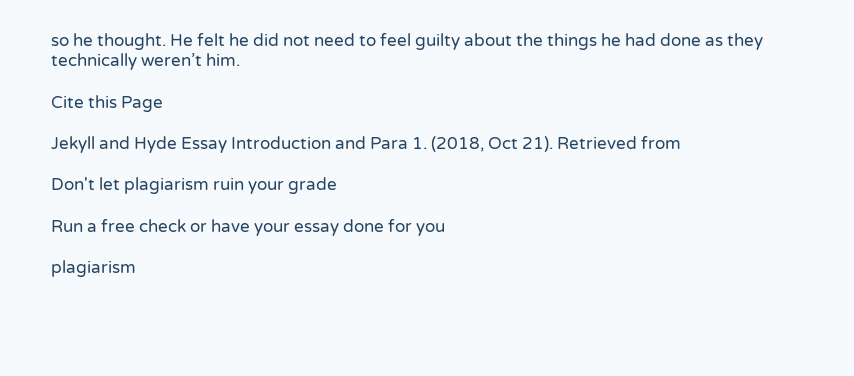so he thought. He felt he did not need to feel guilty about the things he had done as they technically weren’t him.

Cite this Page

Jekyll and Hyde Essay Introduction and Para 1. (2018, Oct 21). Retrieved from

Don't let plagiarism ruin your grade

Run a free check or have your essay done for you

plagiarism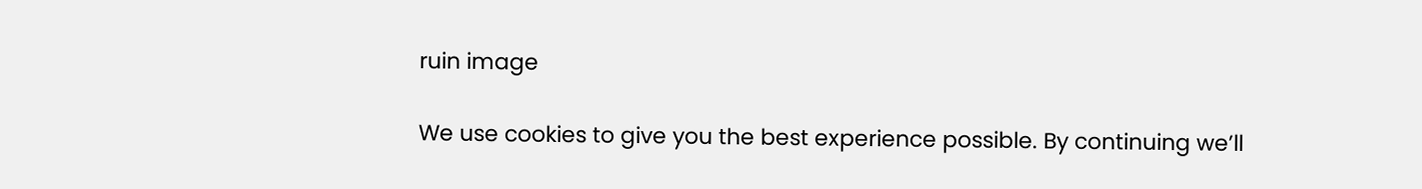ruin image

We use cookies to give you the best experience possible. By continuing we’ll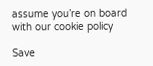assume you’re on board with our cookie policy

Save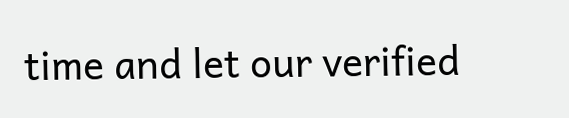time and let our verified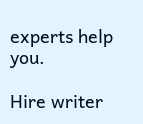experts help you.

Hire writer